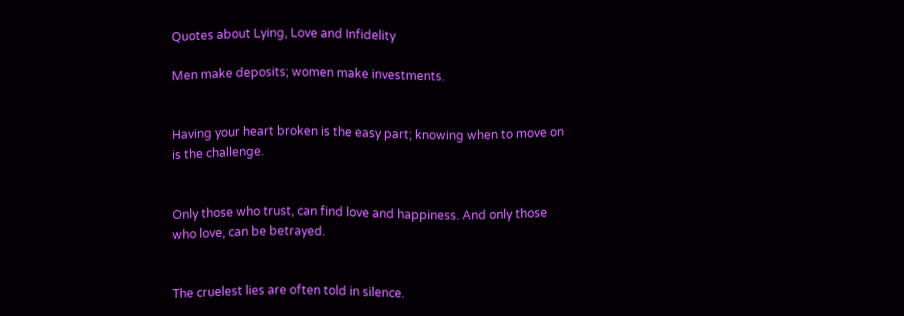Quotes about Lying, Love and Infidelity

Men make deposits; women make investments.


Having your heart broken is the easy part; knowing when to move on is the challenge.


Only those who trust, can find love and happiness. And only those who love, can be betrayed.


The cruelest lies are often told in silence.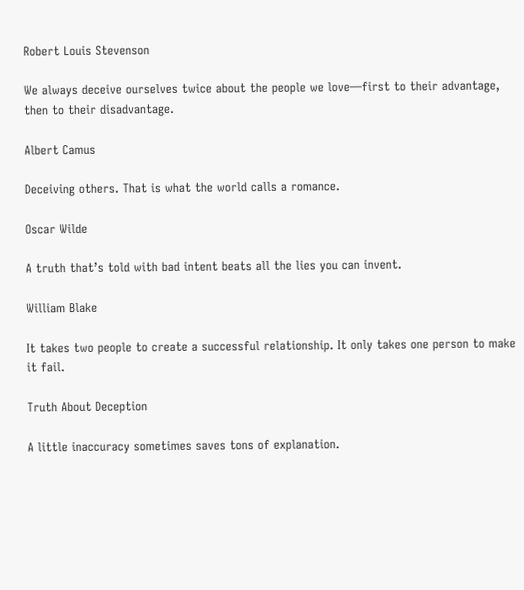Robert Louis Stevenson

We always deceive ourselves twice about the people we love—first to their advantage, then to their disadvantage.

Albert Camus

Deceiving others. That is what the world calls a romance.

Oscar Wilde

A truth that’s told with bad intent beats all the lies you can invent.

William Blake

It takes two people to create a successful relationship. It only takes one person to make it fail.

Truth About Deception

A little inaccuracy sometimes saves tons of explanation.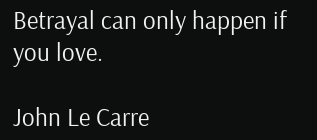Betrayal can only happen if you love.

John Le Carre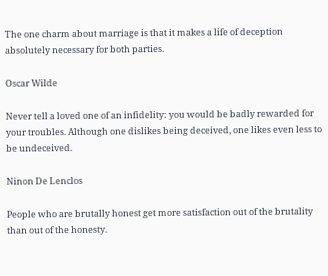The one charm about marriage is that it makes a life of deception absolutely necessary for both parties.

Oscar Wilde

Never tell a loved one of an infidelity: you would be badly rewarded for your troubles. Although one dislikes being deceived, one likes even less to be undeceived.

Ninon De Lenclos

People who are brutally honest get more satisfaction out of the brutality than out of the honesty.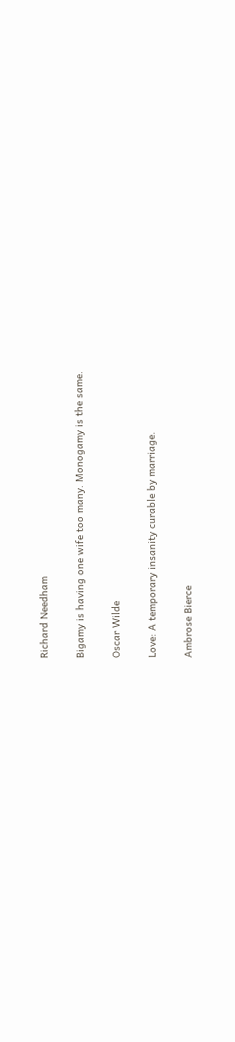Richard Needham

Bigamy is having one wife too many. Monogamy is the same.

Oscar Wilde

Love: A temporary insanity curable by marriage.

Ambrose Bierce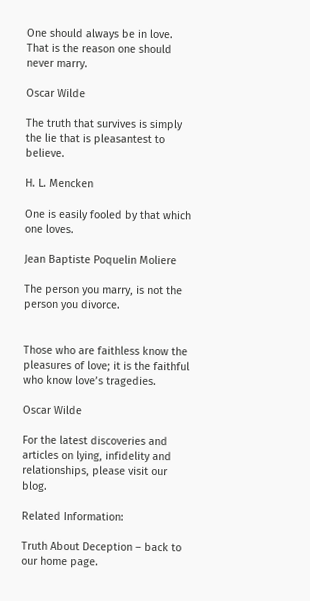One should always be in love. That is the reason one should never marry.

Oscar Wilde

The truth that survives is simply the lie that is pleasantest to believe.

H. L. Mencken

One is easily fooled by that which one loves.

Jean Baptiste Poquelin Moliere

The person you marry, is not the person you divorce.


Those who are faithless know the pleasures of love; it is the faithful who know love’s tragedies.

Oscar Wilde

For the latest discoveries and articles on lying, infidelity and relationships, please visit our blog.

Related Information:

Truth About Deception – back to our home page.